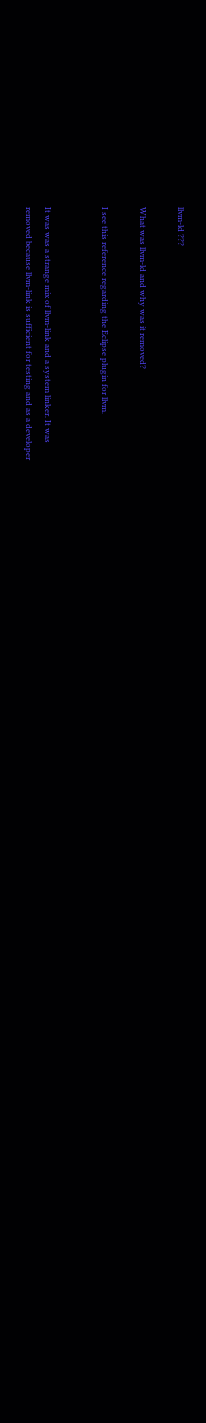llvm-ld ???

What was llvm-ld and why was it removed?

I see this reference regarding the Eclipse plugin for llvm.


It was was a strange mix of llvm-link and a system linker. It was
removed because llvm-link is sufficient for testing and as a developer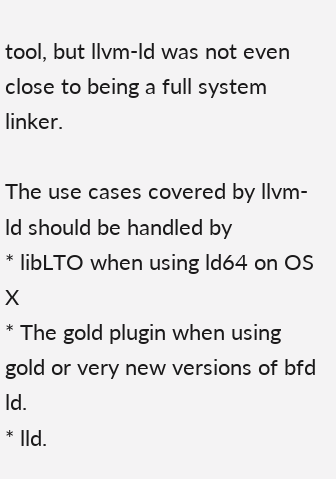tool, but llvm-ld was not even close to being a full system linker.

The use cases covered by llvm-ld should be handled by
* libLTO when using ld64 on OS X
* The gold plugin when using gold or very new versions of bfd ld.
* lld.